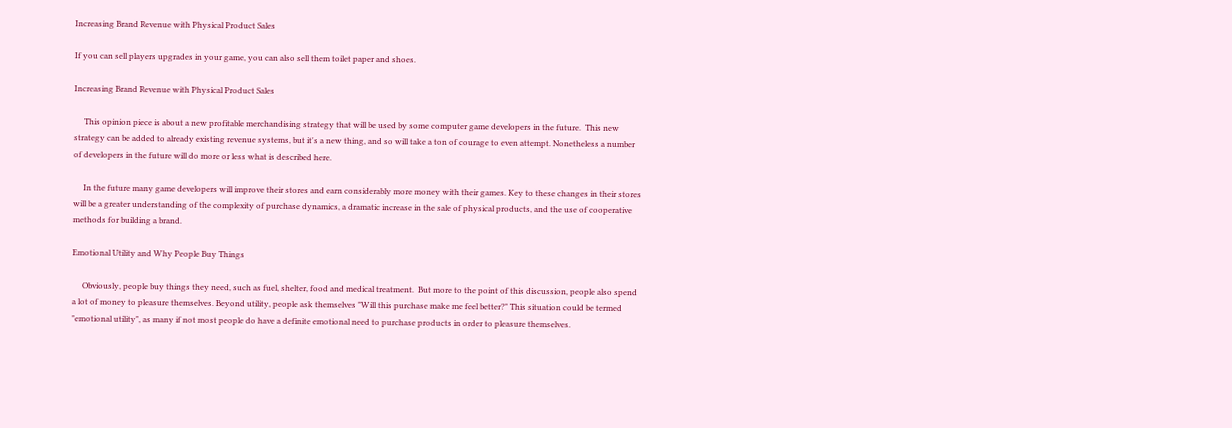Increasing Brand Revenue with Physical Product Sales

If you can sell players upgrades in your game, you can also sell them toilet paper and shoes.

Increasing Brand Revenue with Physical Product Sales

     This opinion piece is about a new profitable merchandising strategy that will be used by some computer game developers in the future.  This new strategy can be added to already existing revenue systems, but it's a new thing, and so will take a ton of courage to even attempt. Nonetheless a number of developers in the future will do more or less what is described here.

     In the future many game developers will improve their stores and earn considerably more money with their games. Key to these changes in their stores will be a greater understanding of the complexity of purchase dynamics, a dramatic increase in the sale of physical products, and the use of cooperative methods for building a brand.

Emotional Utility and Why People Buy Things

     Obviously, people buy things they need, such as fuel, shelter, food and medical treatment.  But more to the point of this discussion, people also spend a lot of money to pleasure themselves. Beyond utility, people ask themselves "Will this purchase make me feel better?" This situation could be termed "emotional utility", as many if not most people do have a definite emotional need to purchase products in order to pleasure themselves.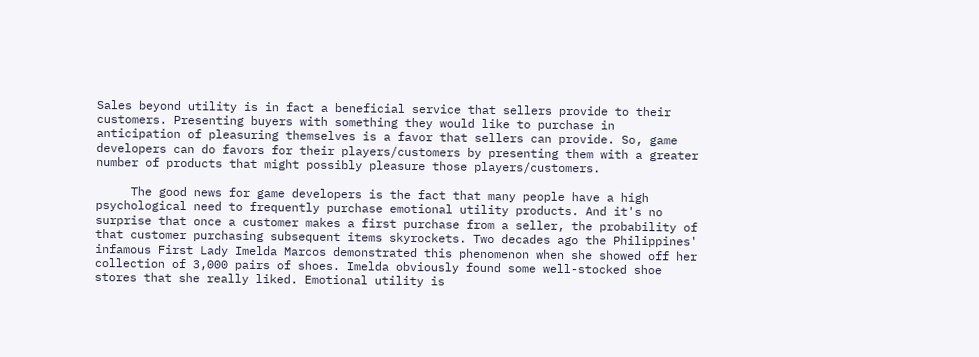Sales beyond utility is in fact a beneficial service that sellers provide to their customers. Presenting buyers with something they would like to purchase in anticipation of pleasuring themselves is a favor that sellers can provide. So, game developers can do favors for their players/customers by presenting them with a greater number of products that might possibly pleasure those players/customers.

     The good news for game developers is the fact that many people have a high psychological need to frequently purchase emotional utility products. And it's no surprise that once a customer makes a first purchase from a seller, the probability of that customer purchasing subsequent items skyrockets. Two decades ago the Philippines' infamous First Lady Imelda Marcos demonstrated this phenomenon when she showed off her collection of 3,000 pairs of shoes. Imelda obviously found some well-stocked shoe stores that she really liked. Emotional utility is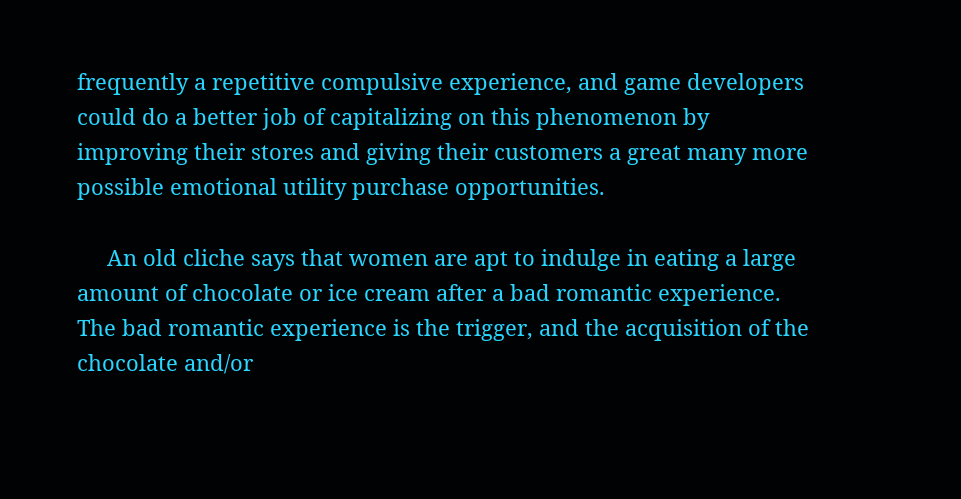frequently a repetitive compulsive experience, and game developers could do a better job of capitalizing on this phenomenon by improving their stores and giving their customers a great many more possible emotional utility purchase opportunities.

     An old cliche says that women are apt to indulge in eating a large amount of chocolate or ice cream after a bad romantic experience. The bad romantic experience is the trigger, and the acquisition of the chocolate and/or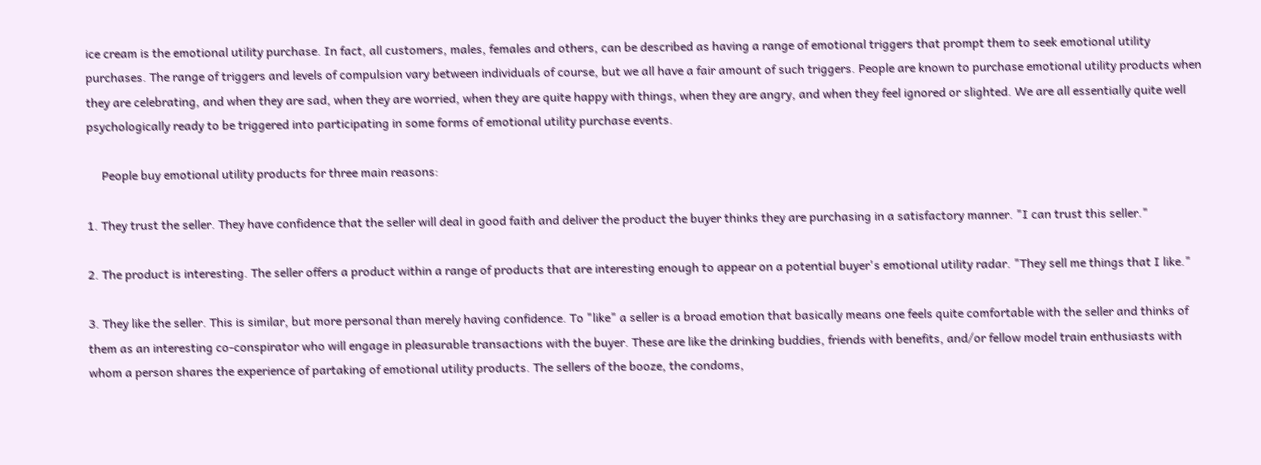ice cream is the emotional utility purchase. In fact, all customers, males, females and others, can be described as having a range of emotional triggers that prompt them to seek emotional utility purchases. The range of triggers and levels of compulsion vary between individuals of course, but we all have a fair amount of such triggers. People are known to purchase emotional utility products when they are celebrating, and when they are sad, when they are worried, when they are quite happy with things, when they are angry, and when they feel ignored or slighted. We are all essentially quite well psychologically ready to be triggered into participating in some forms of emotional utility purchase events.

     People buy emotional utility products for three main reasons:

1. They trust the seller. They have confidence that the seller will deal in good faith and deliver the product the buyer thinks they are purchasing in a satisfactory manner. "I can trust this seller."

2. The product is interesting. The seller offers a product within a range of products that are interesting enough to appear on a potential buyer's emotional utility radar. "They sell me things that I like."

3. They like the seller. This is similar, but more personal than merely having confidence. To "like" a seller is a broad emotion that basically means one feels quite comfortable with the seller and thinks of them as an interesting co-conspirator who will engage in pleasurable transactions with the buyer. These are like the drinking buddies, friends with benefits, and/or fellow model train enthusiasts with whom a person shares the experience of partaking of emotional utility products. The sellers of the booze, the condoms,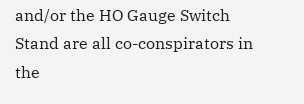and/or the HO Gauge Switch Stand are all co-conspirators in the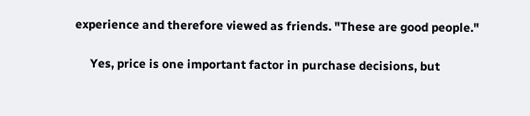experience and therefore viewed as friends. "These are good people."

     Yes, price is one important factor in purchase decisions, but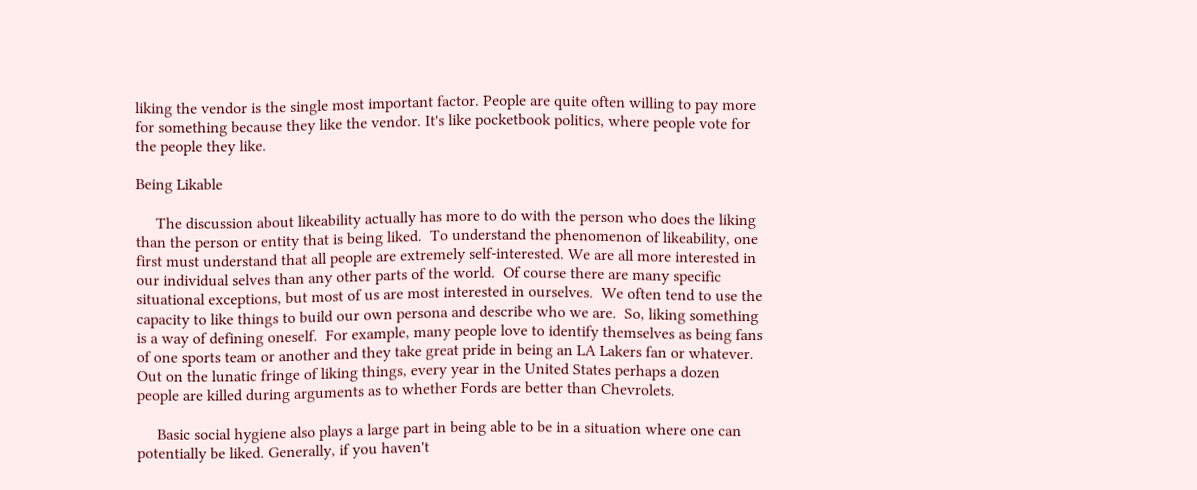liking the vendor is the single most important factor. People are quite often willing to pay more for something because they like the vendor. It's like pocketbook politics, where people vote for the people they like.

Being Likable

     The discussion about likeability actually has more to do with the person who does the liking than the person or entity that is being liked.  To understand the phenomenon of likeability, one first must understand that all people are extremely self-interested. We are all more interested in our individual selves than any other parts of the world.  Of course there are many specific situational exceptions, but most of us are most interested in ourselves.  We often tend to use the capacity to like things to build our own persona and describe who we are.  So, liking something is a way of defining oneself.  For example, many people love to identify themselves as being fans of one sports team or another and they take great pride in being an LA Lakers fan or whatever.   Out on the lunatic fringe of liking things, every year in the United States perhaps a dozen people are killed during arguments as to whether Fords are better than Chevrolets.

     Basic social hygiene also plays a large part in being able to be in a situation where one can potentially be liked. Generally, if you haven't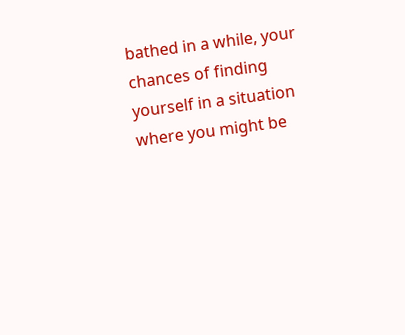bathed in a while, your chances of finding yourself in a situation where you might be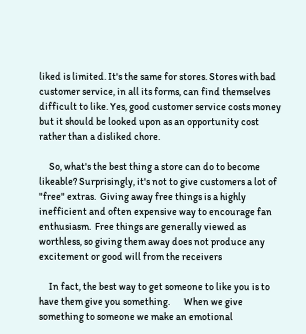liked is limited. It's the same for stores. Stores with bad customer service, in all its forms, can find themselves difficult to like. Yes, good customer service costs money but it should be looked upon as an opportunity cost rather than a disliked chore.

     So, what's the best thing a store can do to become likeable? Surprisingly, it's not to give customers a lot of "free" extras.  Giving away free things is a highly inefficient and often expensive way to encourage fan enthusiasm.  Free things are generally viewed as worthless, so giving them away does not produce any excitement or good will from the receivers

     In fact, the best way to get someone to like you is to have them give you something.       When we give something to someone we make an emotional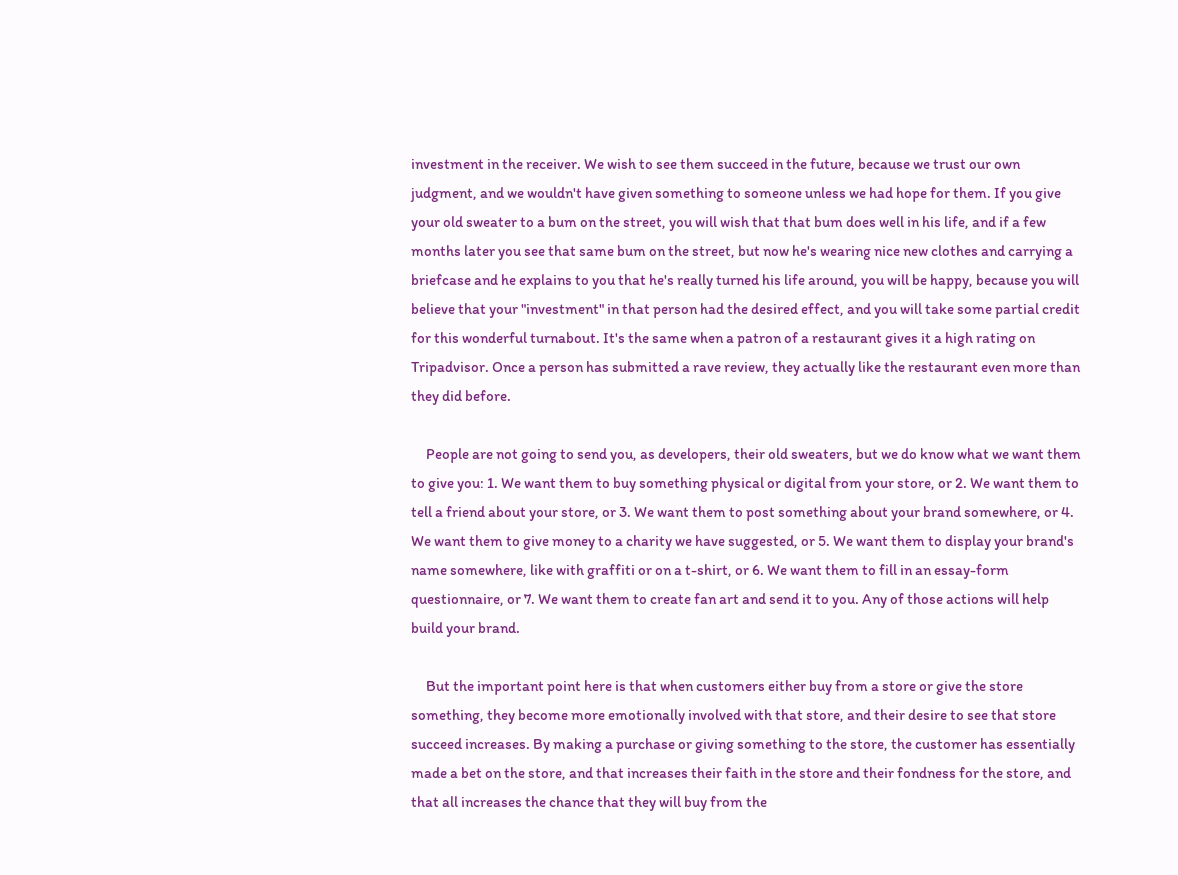investment in the receiver. We wish to see them succeed in the future, because we trust our own judgment, and we wouldn't have given something to someone unless we had hope for them. If you give your old sweater to a bum on the street, you will wish that that bum does well in his life, and if a few months later you see that same bum on the street, but now he's wearing nice new clothes and carrying a briefcase and he explains to you that he's really turned his life around, you will be happy, because you will believe that your "investment" in that person had the desired effect, and you will take some partial credit for this wonderful turnabout. It's the same when a patron of a restaurant gives it a high rating on Tripadvisor. Once a person has submitted a rave review, they actually like the restaurant even more than they did before.

     People are not going to send you, as developers, their old sweaters, but we do know what we want them to give you: 1. We want them to buy something physical or digital from your store, or 2. We want them to tell a friend about your store, or 3. We want them to post something about your brand somewhere, or 4. We want them to give money to a charity we have suggested, or 5. We want them to display your brand's name somewhere, like with graffiti or on a t-shirt, or 6. We want them to fill in an essay-form questionnaire, or 7. We want them to create fan art and send it to you. Any of those actions will help build your brand.

     But the important point here is that when customers either buy from a store or give the store something, they become more emotionally involved with that store, and their desire to see that store succeed increases. By making a purchase or giving something to the store, the customer has essentially made a bet on the store, and that increases their faith in the store and their fondness for the store, and that all increases the chance that they will buy from the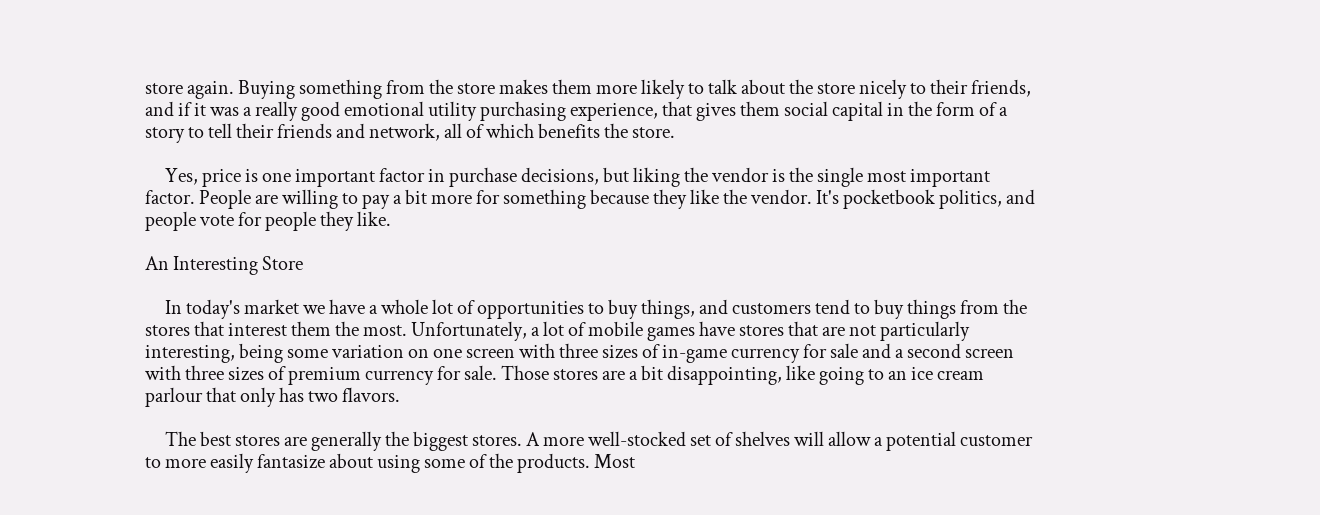store again. Buying something from the store makes them more likely to talk about the store nicely to their friends, and if it was a really good emotional utility purchasing experience, that gives them social capital in the form of a story to tell their friends and network, all of which benefits the store.

     Yes, price is one important factor in purchase decisions, but liking the vendor is the single most important factor. People are willing to pay a bit more for something because they like the vendor. It's pocketbook politics, and people vote for people they like.

An Interesting Store

     In today's market we have a whole lot of opportunities to buy things, and customers tend to buy things from the stores that interest them the most. Unfortunately, a lot of mobile games have stores that are not particularly interesting, being some variation on one screen with three sizes of in-game currency for sale and a second screen with three sizes of premium currency for sale. Those stores are a bit disappointing, like going to an ice cream parlour that only has two flavors.

     The best stores are generally the biggest stores. A more well-stocked set of shelves will allow a potential customer to more easily fantasize about using some of the products. Most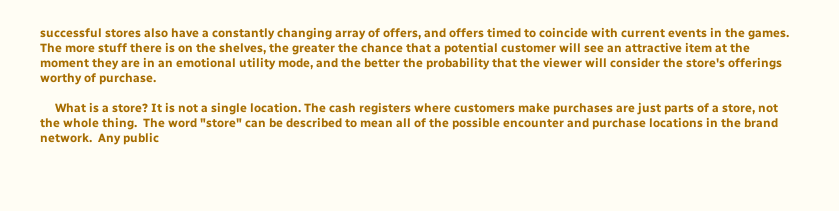successful stores also have a constantly changing array of offers, and offers timed to coincide with current events in the games. The more stuff there is on the shelves, the greater the chance that a potential customer will see an attractive item at the moment they are in an emotional utility mode, and the better the probability that the viewer will consider the store's offerings worthy of purchase.

     What is a store? It is not a single location. The cash registers where customers make purchases are just parts of a store, not the whole thing.  The word "store" can be described to mean all of the possible encounter and purchase locations in the brand network.  Any public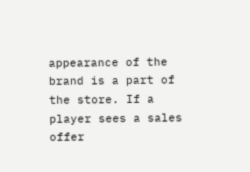appearance of the brand is a part of the store. If a player sees a sales offer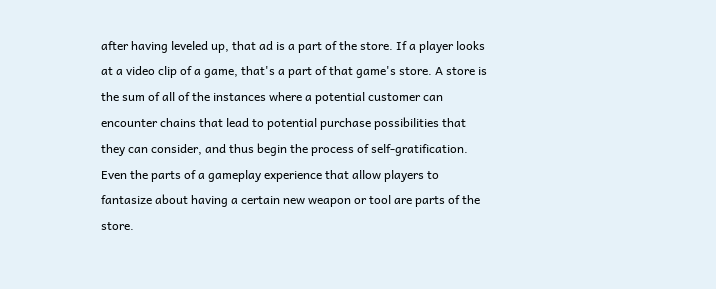after having leveled up, that ad is a part of the store. If a player looks at a video clip of a game, that's a part of that game's store. A store is the sum of all of the instances where a potential customer can encounter chains that lead to potential purchase possibilities that they can consider, and thus begin the process of self-gratification. Even the parts of a gameplay experience that allow players to fantasize about having a certain new weapon or tool are parts of the store.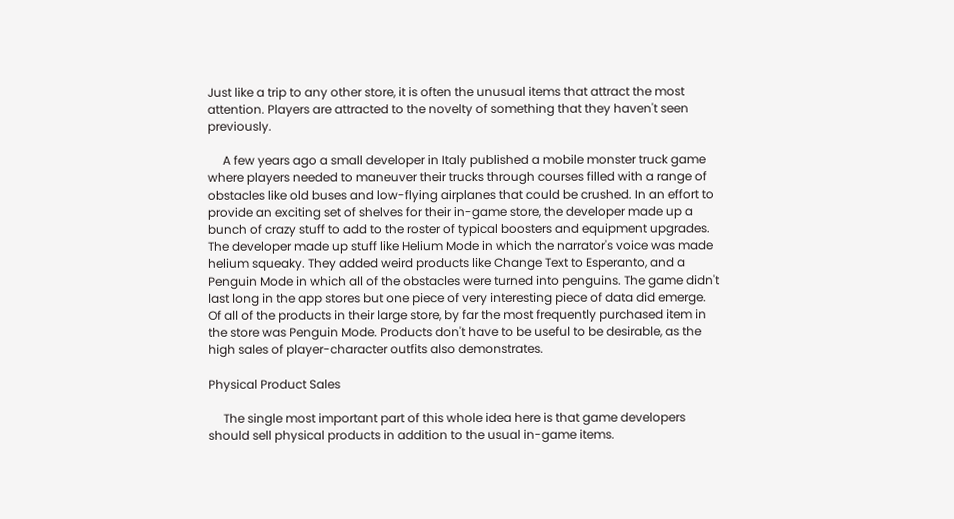Just like a trip to any other store, it is often the unusual items that attract the most attention. Players are attracted to the novelty of something that they haven't seen previously.

     A few years ago a small developer in Italy published a mobile monster truck game where players needed to maneuver their trucks through courses filled with a range of obstacles like old buses and low-flying airplanes that could be crushed. In an effort to provide an exciting set of shelves for their in-game store, the developer made up a bunch of crazy stuff to add to the roster of typical boosters and equipment upgrades. The developer made up stuff like Helium Mode in which the narrator's voice was made helium squeaky. They added weird products like Change Text to Esperanto, and a Penguin Mode in which all of the obstacles were turned into penguins. The game didn't last long in the app stores but one piece of very interesting piece of data did emerge. Of all of the products in their large store, by far the most frequently purchased item in the store was Penguin Mode. Products don't have to be useful to be desirable, as the high sales of player-character outfits also demonstrates.

Physical Product Sales

     The single most important part of this whole idea here is that game developers should sell physical products in addition to the usual in-game items.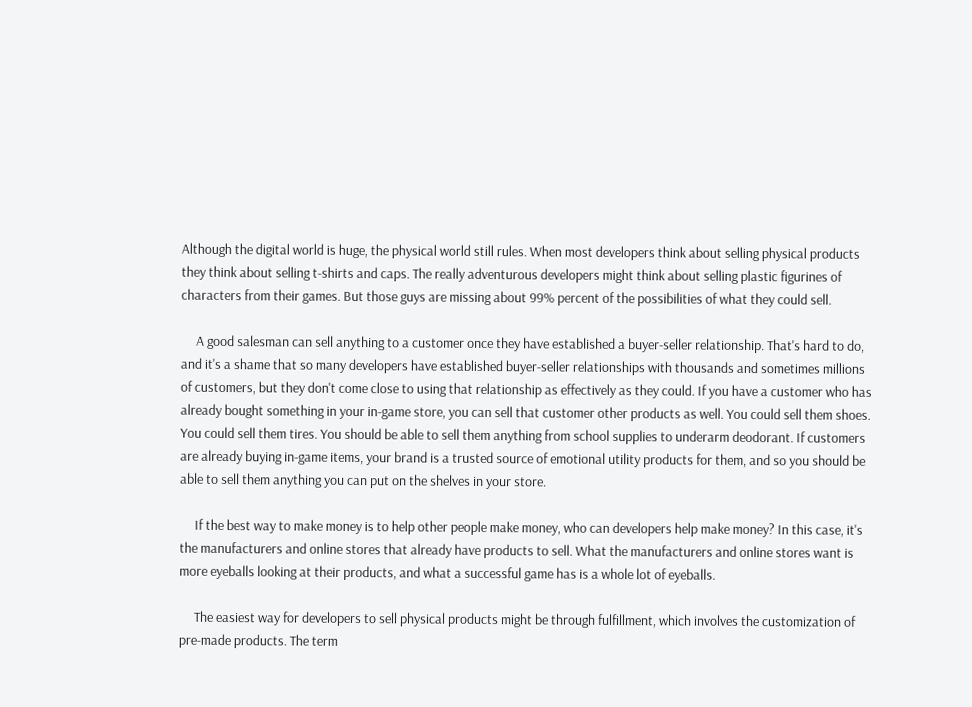Although the digital world is huge, the physical world still rules. When most developers think about selling physical products they think about selling t-shirts and caps. The really adventurous developers might think about selling plastic figurines of characters from their games. But those guys are missing about 99% percent of the possibilities of what they could sell.

     A good salesman can sell anything to a customer once they have established a buyer-seller relationship. That's hard to do, and it's a shame that so many developers have established buyer-seller relationships with thousands and sometimes millions of customers, but they don't come close to using that relationship as effectively as they could. If you have a customer who has already bought something in your in-game store, you can sell that customer other products as well. You could sell them shoes. You could sell them tires. You should be able to sell them anything from school supplies to underarm deodorant. If customers are already buying in-game items, your brand is a trusted source of emotional utility products for them, and so you should be able to sell them anything you can put on the shelves in your store.

     If the best way to make money is to help other people make money, who can developers help make money? In this case, it's the manufacturers and online stores that already have products to sell. What the manufacturers and online stores want is more eyeballs looking at their products, and what a successful game has is a whole lot of eyeballs.

     The easiest way for developers to sell physical products might be through fulfillment, which involves the customization of pre-made products. The term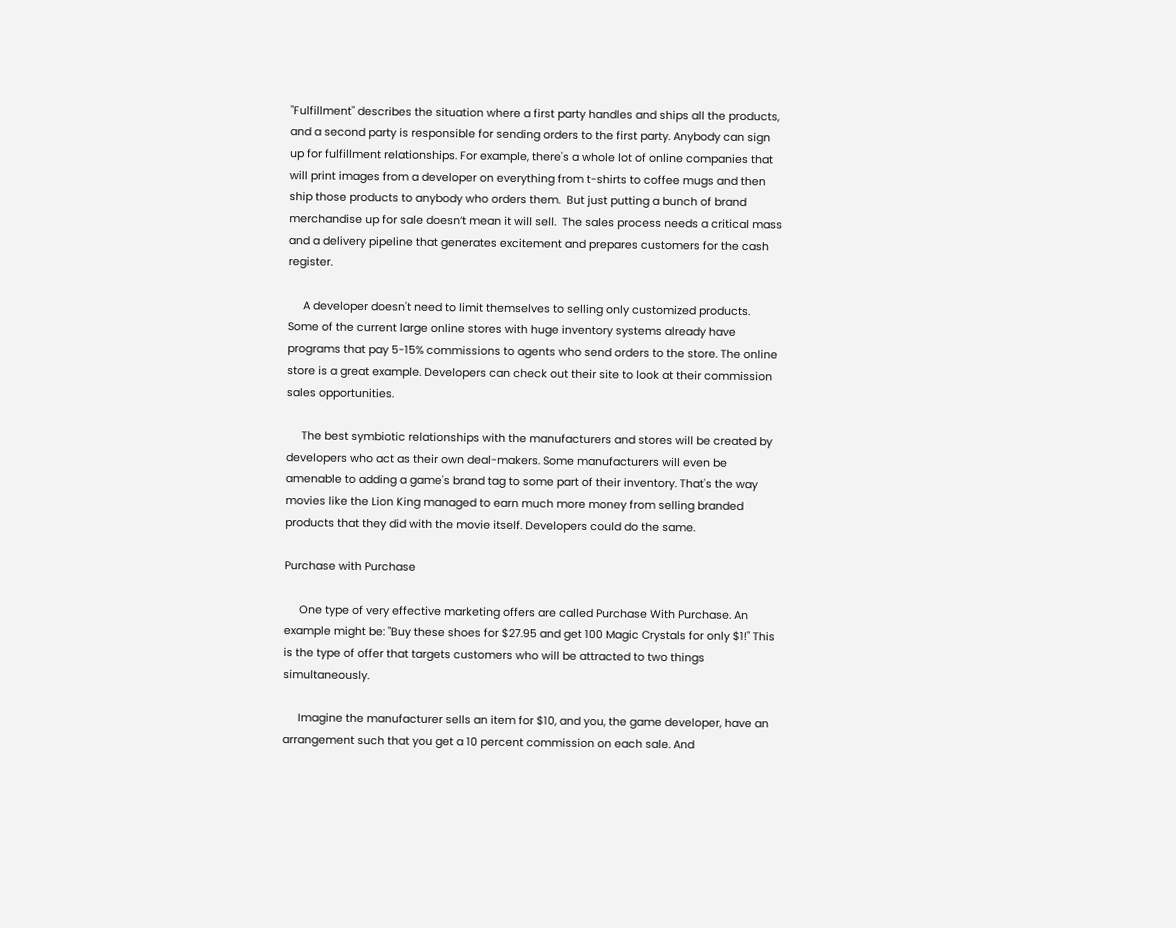"Fulfillment" describes the situation where a first party handles and ships all the products, and a second party is responsible for sending orders to the first party. Anybody can sign up for fulfillment relationships. For example, there's a whole lot of online companies that will print images from a developer on everything from t-shirts to coffee mugs and then ship those products to anybody who orders them.  But just putting a bunch of brand merchandise up for sale doesn’t mean it will sell.  The sales process needs a critical mass and a delivery pipeline that generates excitement and prepares customers for the cash register.

     A developer doesn't need to limit themselves to selling only customized products. Some of the current large online stores with huge inventory systems already have programs that pay 5-15% commissions to agents who send orders to the store. The online store is a great example. Developers can check out their site to look at their commission sales opportunities.

     The best symbiotic relationships with the manufacturers and stores will be created by developers who act as their own deal-makers. Some manufacturers will even be amenable to adding a game's brand tag to some part of their inventory. That's the way movies like the Lion King managed to earn much more money from selling branded products that they did with the movie itself. Developers could do the same.

Purchase with Purchase

     One type of very effective marketing offers are called Purchase With Purchase. An example might be: "Buy these shoes for $27.95 and get 100 Magic Crystals for only $1!" This is the type of offer that targets customers who will be attracted to two things simultaneously.

     Imagine the manufacturer sells an item for $10, and you, the game developer, have an arrangement such that you get a 10 percent commission on each sale. And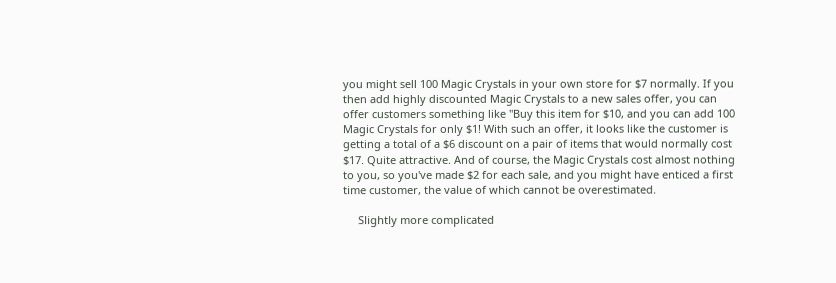you might sell 100 Magic Crystals in your own store for $7 normally. If you then add highly discounted Magic Crystals to a new sales offer, you can offer customers something like "Buy this item for $10, and you can add 100 Magic Crystals for only $1! With such an offer, it looks like the customer is getting a total of a $6 discount on a pair of items that would normally cost $17. Quite attractive. And of course, the Magic Crystals cost almost nothing to you, so you've made $2 for each sale, and you might have enticed a first time customer, the value of which cannot be overestimated.

     Slightly more complicated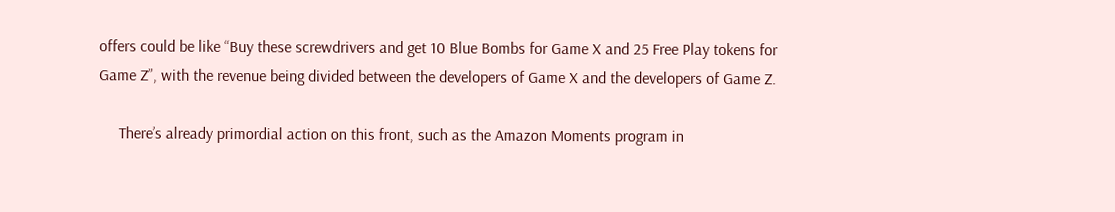offers could be like “Buy these screwdrivers and get 10 Blue Bombs for Game X and 25 Free Play tokens for Game Z”, with the revenue being divided between the developers of Game X and the developers of Game Z.

     There’s already primordial action on this front, such as the Amazon Moments program in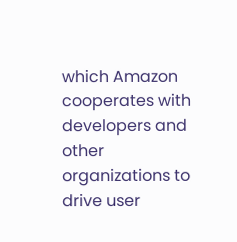which Amazon cooperates with developers and other organizations to drive user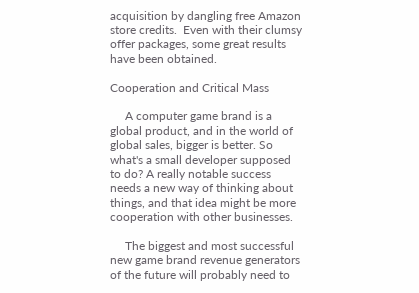acquisition by dangling free Amazon store credits.  Even with their clumsy offer packages, some great results have been obtained.

Cooperation and Critical Mass

     A computer game brand is a global product, and in the world of global sales, bigger is better. So what's a small developer supposed to do? A really notable success needs a new way of thinking about things, and that idea might be more cooperation with other businesses.

     The biggest and most successful new game brand revenue generators of the future will probably need to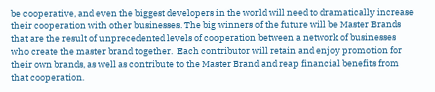be cooperative, and even the biggest developers in the world will need to dramatically increase their cooperation with other businesses. The big winners of the future will be Master Brands that are the result of unprecedented levels of cooperation between a network of businesses who create the master brand together.  Each contributor will retain and enjoy promotion for their own brands, as well as contribute to the Master Brand and reap financial benefits from that cooperation.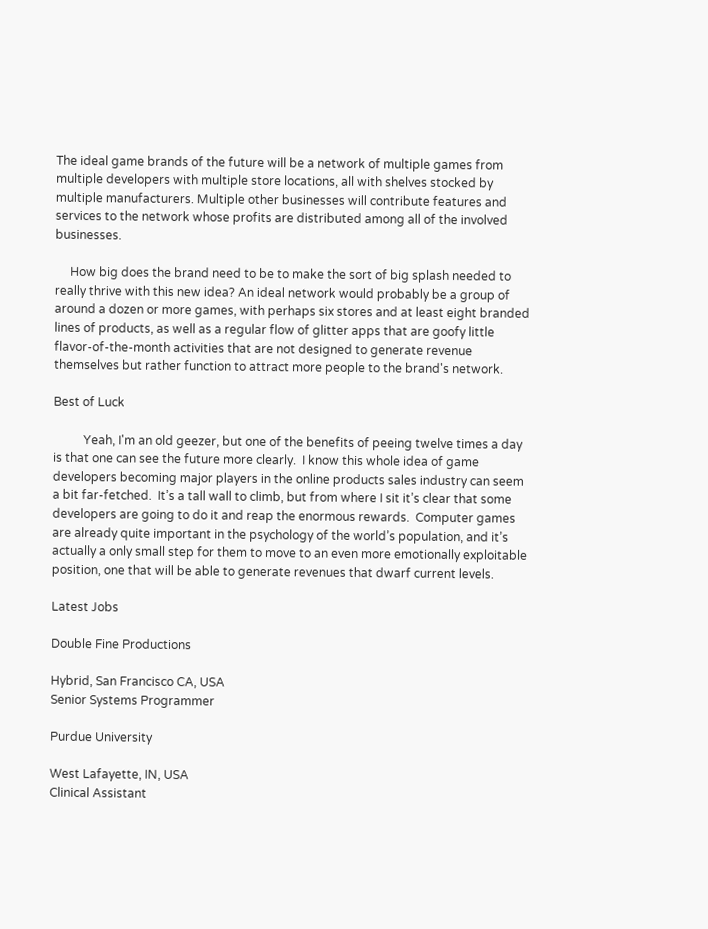The ideal game brands of the future will be a network of multiple games from multiple developers with multiple store locations, all with shelves stocked by multiple manufacturers. Multiple other businesses will contribute features and services to the network whose profits are distributed among all of the involved businesses.

     How big does the brand need to be to make the sort of big splash needed to really thrive with this new idea? An ideal network would probably be a group of around a dozen or more games, with perhaps six stores and at least eight branded lines of products, as well as a regular flow of glitter apps that are goofy little flavor-of-the-month activities that are not designed to generate revenue themselves but rather function to attract more people to the brand's network.

Best of Luck

          Yeah, I'm an old geezer, but one of the benefits of peeing twelve times a day is that one can see the future more clearly.  I know this whole idea of game developers becoming major players in the online products sales industry can seem a bit far-fetched.  It’s a tall wall to climb, but from where I sit it’s clear that some developers are going to do it and reap the enormous rewards.  Computer games are already quite important in the psychology of the world’s population, and it’s actually a only small step for them to move to an even more emotionally exploitable position, one that will be able to generate revenues that dwarf current levels.

Latest Jobs

Double Fine Productions

Hybrid, San Francisco CA, USA
Senior Systems Programmer

Purdue University

West Lafayette, IN, USA
Clinical Assistant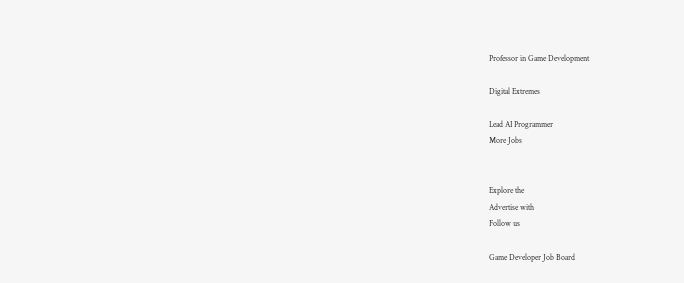Professor in Game Development

Digital Extremes

Lead AI Programmer
More Jobs


Explore the
Advertise with
Follow us

Game Developer Job Board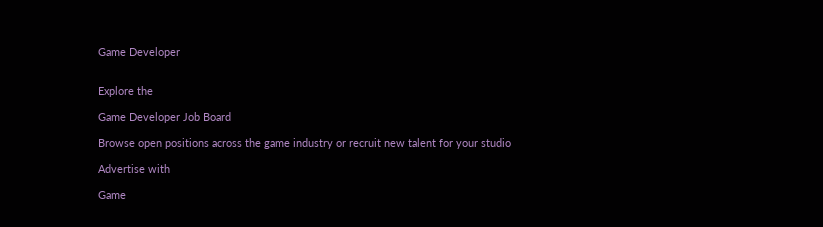Game Developer


Explore the

Game Developer Job Board

Browse open positions across the game industry or recruit new talent for your studio

Advertise with

Game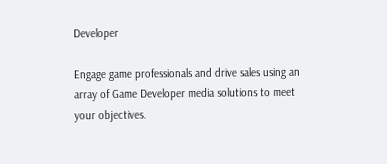Developer

Engage game professionals and drive sales using an array of Game Developer media solutions to meet your objectives.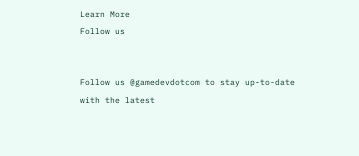Learn More
Follow us


Follow us @gamedevdotcom to stay up-to-date with the latest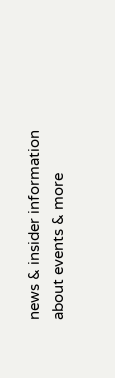news & insider information about events & more